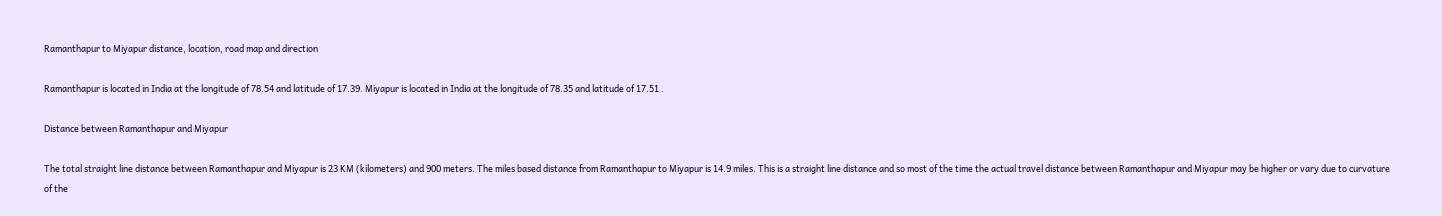Ramanthapur to Miyapur distance, location, road map and direction

Ramanthapur is located in India at the longitude of 78.54 and latitude of 17.39. Miyapur is located in India at the longitude of 78.35 and latitude of 17.51 .

Distance between Ramanthapur and Miyapur

The total straight line distance between Ramanthapur and Miyapur is 23 KM (kilometers) and 900 meters. The miles based distance from Ramanthapur to Miyapur is 14.9 miles. This is a straight line distance and so most of the time the actual travel distance between Ramanthapur and Miyapur may be higher or vary due to curvature of the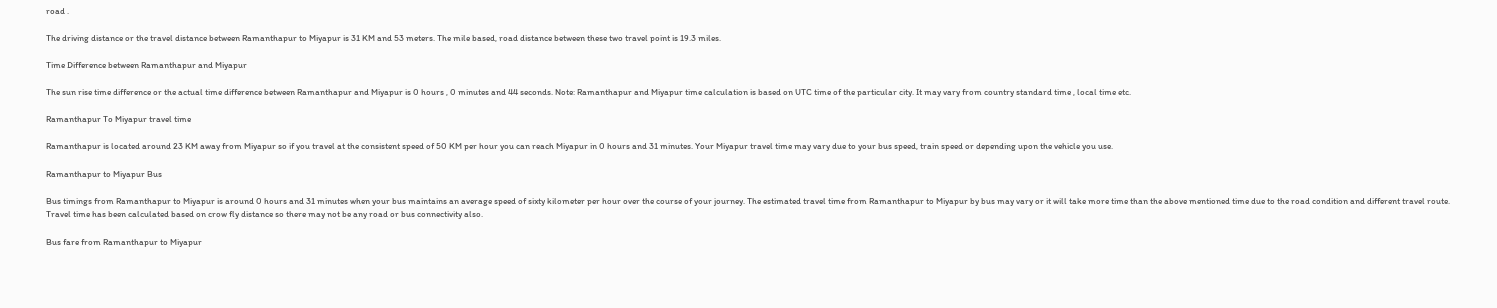road .

The driving distance or the travel distance between Ramanthapur to Miyapur is 31 KM and 53 meters. The mile based, road distance between these two travel point is 19.3 miles.

Time Difference between Ramanthapur and Miyapur

The sun rise time difference or the actual time difference between Ramanthapur and Miyapur is 0 hours , 0 minutes and 44 seconds. Note: Ramanthapur and Miyapur time calculation is based on UTC time of the particular city. It may vary from country standard time , local time etc.

Ramanthapur To Miyapur travel time

Ramanthapur is located around 23 KM away from Miyapur so if you travel at the consistent speed of 50 KM per hour you can reach Miyapur in 0 hours and 31 minutes. Your Miyapur travel time may vary due to your bus speed, train speed or depending upon the vehicle you use.

Ramanthapur to Miyapur Bus

Bus timings from Ramanthapur to Miyapur is around 0 hours and 31 minutes when your bus maintains an average speed of sixty kilometer per hour over the course of your journey. The estimated travel time from Ramanthapur to Miyapur by bus may vary or it will take more time than the above mentioned time due to the road condition and different travel route. Travel time has been calculated based on crow fly distance so there may not be any road or bus connectivity also.

Bus fare from Ramanthapur to Miyapur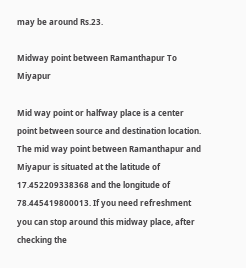may be around Rs.23.

Midway point between Ramanthapur To Miyapur

Mid way point or halfway place is a center point between source and destination location. The mid way point between Ramanthapur and Miyapur is situated at the latitude of 17.452209338368 and the longitude of 78.445419800013. If you need refreshment you can stop around this midway place, after checking the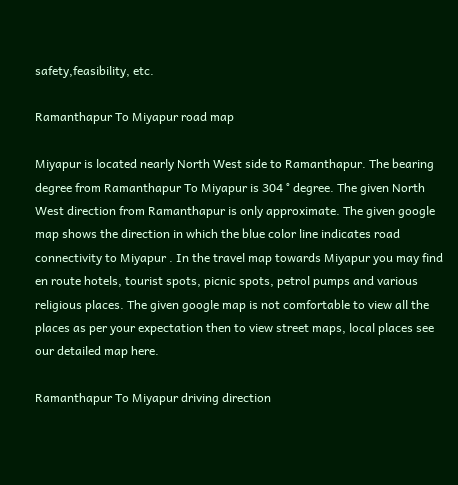safety,feasibility, etc.

Ramanthapur To Miyapur road map

Miyapur is located nearly North West side to Ramanthapur. The bearing degree from Ramanthapur To Miyapur is 304 ° degree. The given North West direction from Ramanthapur is only approximate. The given google map shows the direction in which the blue color line indicates road connectivity to Miyapur . In the travel map towards Miyapur you may find en route hotels, tourist spots, picnic spots, petrol pumps and various religious places. The given google map is not comfortable to view all the places as per your expectation then to view street maps, local places see our detailed map here.

Ramanthapur To Miyapur driving direction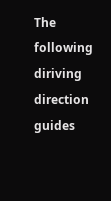The following diriving direction guides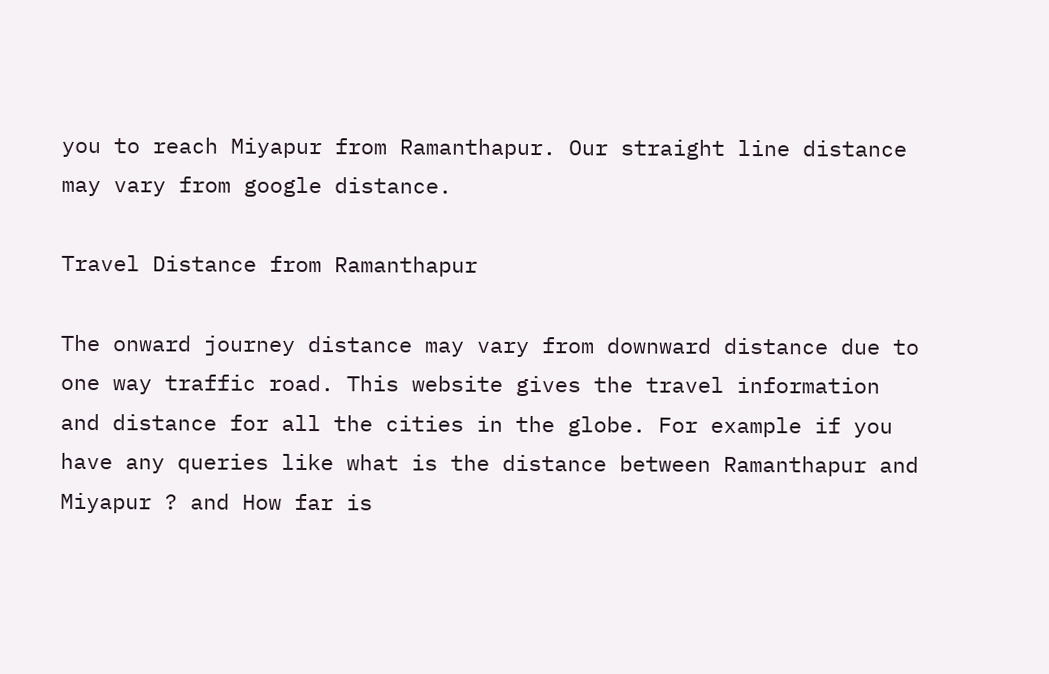you to reach Miyapur from Ramanthapur. Our straight line distance may vary from google distance.

Travel Distance from Ramanthapur

The onward journey distance may vary from downward distance due to one way traffic road. This website gives the travel information and distance for all the cities in the globe. For example if you have any queries like what is the distance between Ramanthapur and Miyapur ? and How far is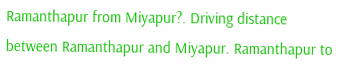Ramanthapur from Miyapur?. Driving distance between Ramanthapur and Miyapur. Ramanthapur to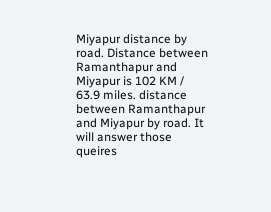Miyapur distance by road. Distance between Ramanthapur and Miyapur is 102 KM / 63.9 miles. distance between Ramanthapur and Miyapur by road. It will answer those queires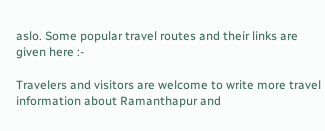aslo. Some popular travel routes and their links are given here :-

Travelers and visitors are welcome to write more travel information about Ramanthapur and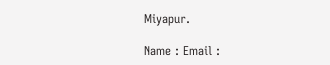Miyapur.

Name : Email :